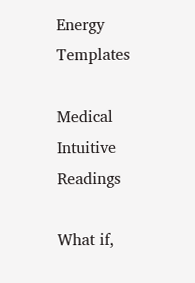Energy Templates

Medical Intuitive Readings

What if,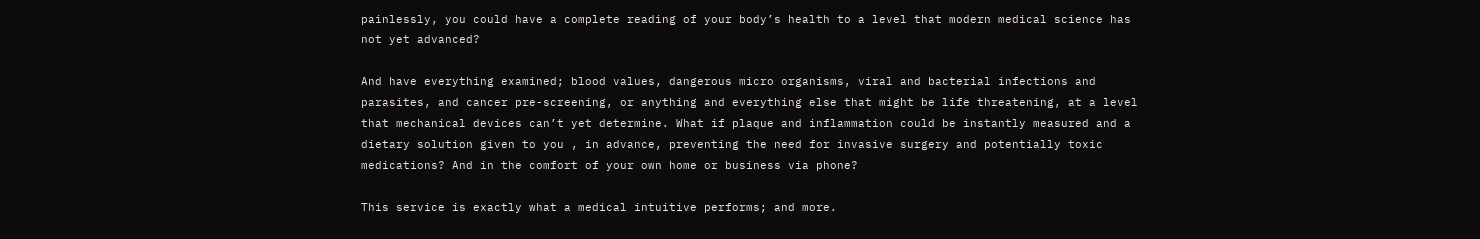painlessly, you could have a complete reading of your body’s health to a level that modern medical science has not yet advanced?

And have everything examined; blood values, dangerous micro organisms, viral and bacterial infections and parasites, and cancer pre-screening, or anything and everything else that might be life threatening, at a level that mechanical devices can’t yet determine. What if plaque and inflammation could be instantly measured and a dietary solution given to you , in advance, preventing the need for invasive surgery and potentially toxic medications? And in the comfort of your own home or business via phone?

This service is exactly what a medical intuitive performs; and more.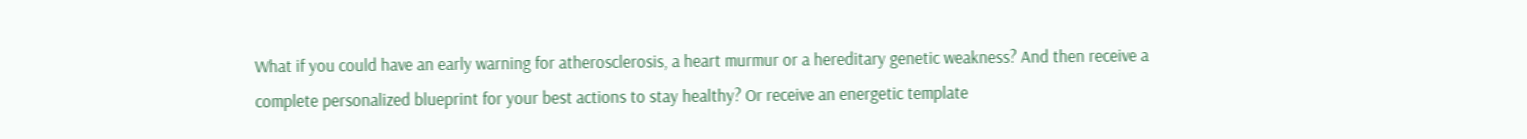What if you could have an early warning for atherosclerosis, a heart murmur or a hereditary genetic weakness? And then receive a complete personalized blueprint for your best actions to stay healthy? Or receive an energetic template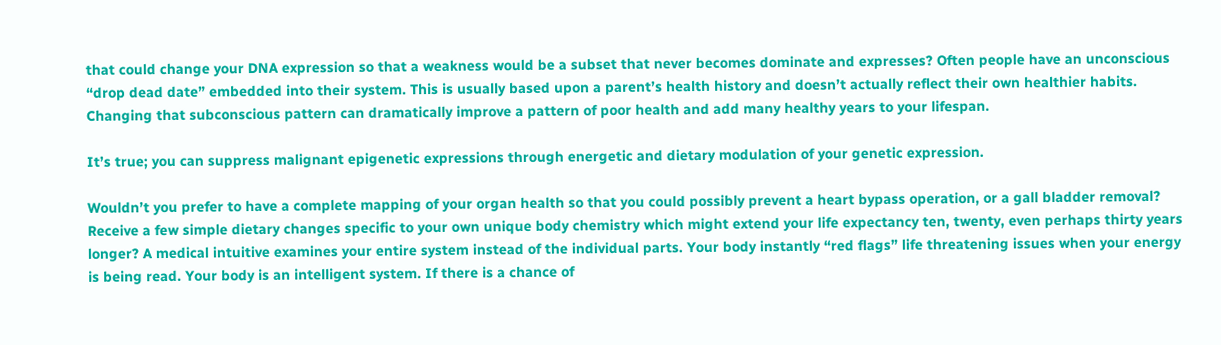that could change your DNA expression so that a weakness would be a subset that never becomes dominate and expresses? Often people have an unconscious “drop dead date” embedded into their system. This is usually based upon a parent’s health history and doesn’t actually reflect their own healthier habits. Changing that subconscious pattern can dramatically improve a pattern of poor health and add many healthy years to your lifespan.

It’s true; you can suppress malignant epigenetic expressions through energetic and dietary modulation of your genetic expression.

Wouldn’t you prefer to have a complete mapping of your organ health so that you could possibly prevent a heart bypass operation, or a gall bladder removal? Receive a few simple dietary changes specific to your own unique body chemistry which might extend your life expectancy ten, twenty, even perhaps thirty years longer? A medical intuitive examines your entire system instead of the individual parts. Your body instantly “red flags” life threatening issues when your energy is being read. Your body is an intelligent system. If there is a chance of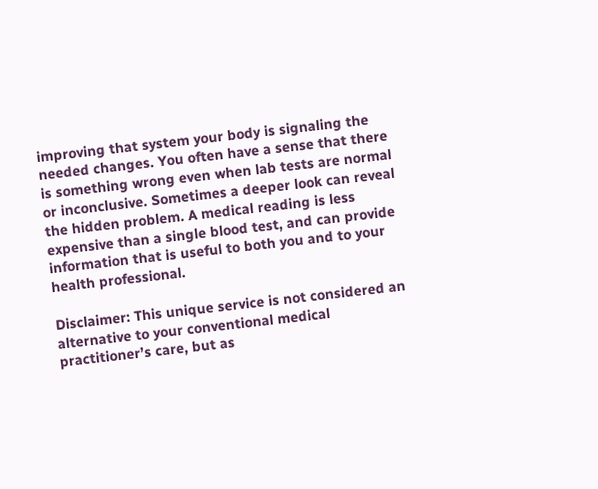improving that system your body is signaling the needed changes. You often have a sense that there is something wrong even when lab tests are normal or inconclusive. Sometimes a deeper look can reveal the hidden problem. A medical reading is less expensive than a single blood test, and can provide information that is useful to both you and to your health professional.

Disclaimer: This unique service is not considered an alternative to your conventional medical practitioner’s care, but as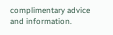complimentary advice and information.